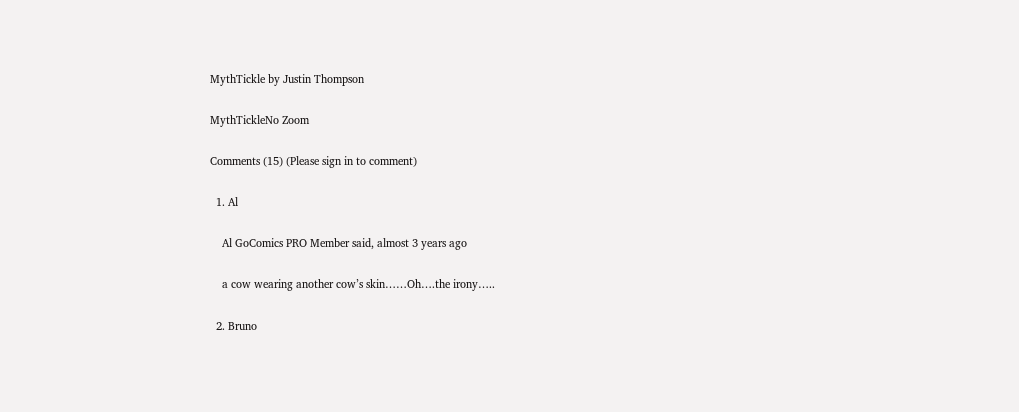MythTickle by Justin Thompson

MythTickleNo Zoom

Comments (15) (Please sign in to comment)

  1. Al

    Al GoComics PRO Member said, almost 3 years ago

    a cow wearing another cow’s skin……Oh….the irony…..

  2. Bruno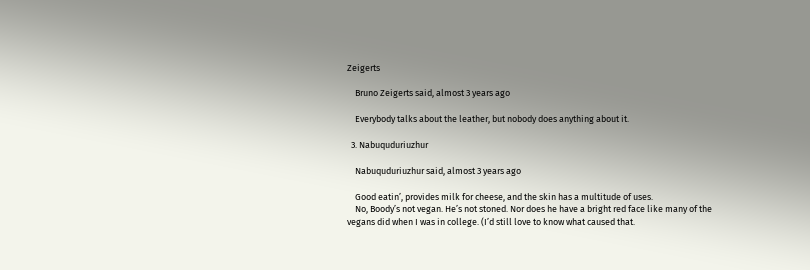Zeigerts

    Bruno Zeigerts said, almost 3 years ago

    Everybody talks about the leather, but nobody does anything about it.

  3. Nabuquduriuzhur

    Nabuquduriuzhur said, almost 3 years ago

    Good eatin’, provides milk for cheese, and the skin has a multitude of uses.
    No, Boody’s not vegan. He’s not stoned. Nor does he have a bright red face like many of the vegans did when I was in college. (I’d still love to know what caused that.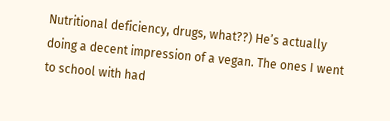Nutritional deficiency, drugs, what??) He’s actually doing a decent impression of a vegan. The ones I went to school with had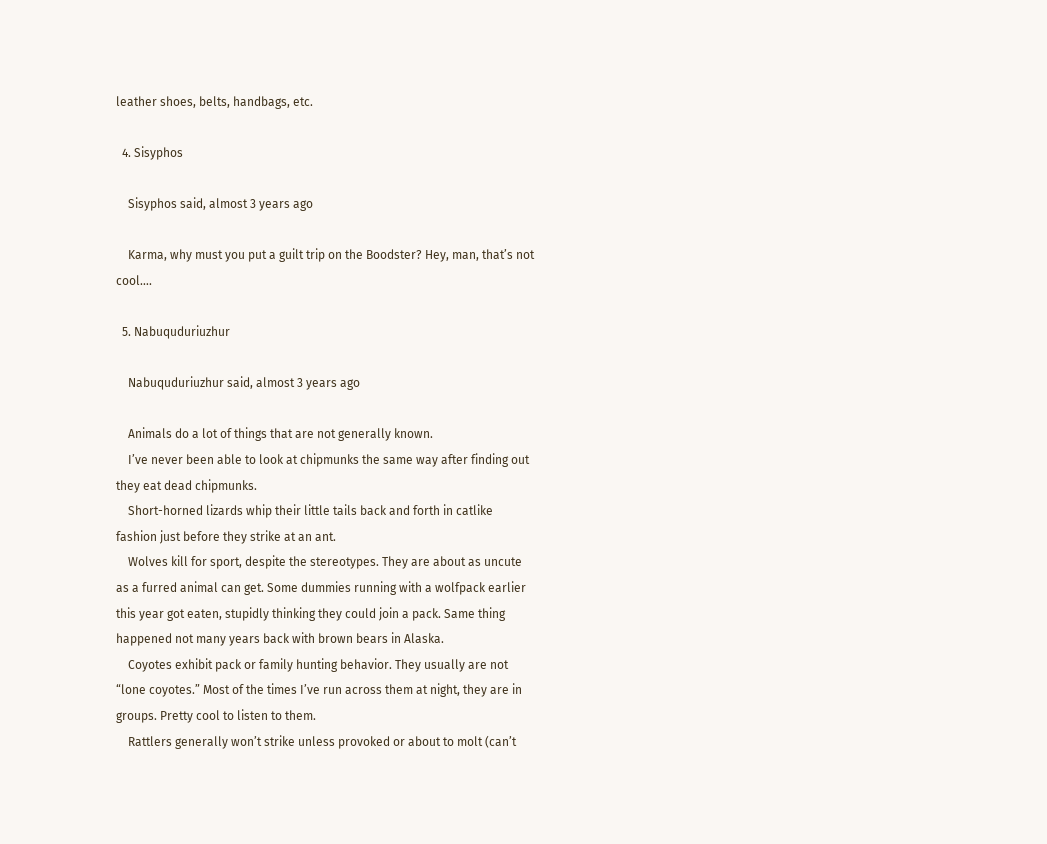leather shoes, belts, handbags, etc.

  4. Sisyphos

    Sisyphos said, almost 3 years ago

    Karma, why must you put a guilt trip on the Boodster? Hey, man, that’s not cool….

  5. Nabuquduriuzhur

    Nabuquduriuzhur said, almost 3 years ago

    Animals do a lot of things that are not generally known.
    I’ve never been able to look at chipmunks the same way after finding out they eat dead chipmunks.
    Short-horned lizards whip their little tails back and forth in catlike fashion just before they strike at an ant.
    Wolves kill for sport, despite the stereotypes. They are about as uncute as a furred animal can get. Some dummies running with a wolfpack earlier this year got eaten, stupidly thinking they could join a pack. Same thing happened not many years back with brown bears in Alaska.
    Coyotes exhibit pack or family hunting behavior. They usually are not “lone coyotes.” Most of the times I’ve run across them at night, they are in groups. Pretty cool to listen to them.
    Rattlers generally won’t strike unless provoked or about to molt (can’t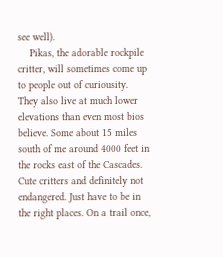see well).
    Pikas, the adorable rockpile critter, will sometimes come up to people out of curiousity. They also live at much lower elevations than even most bios believe. Some about 15 miles south of me around 4000 feet in the rocks east of the Cascades. Cute critters and definitely not endangered. Just have to be in the right places. On a trail once,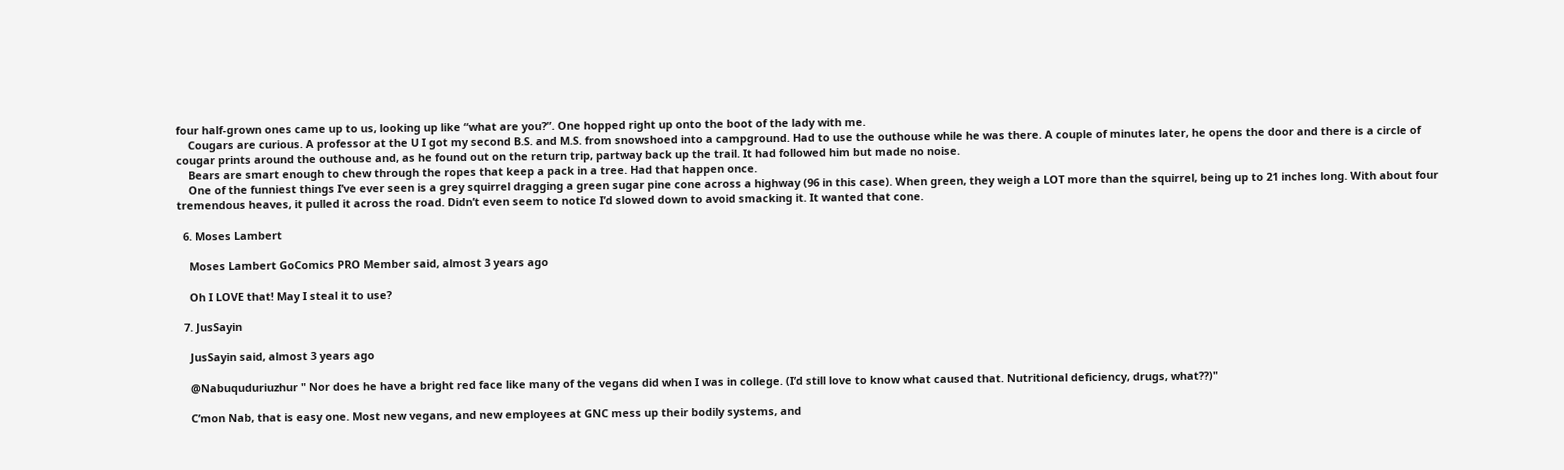four half-grown ones came up to us, looking up like “what are you?”. One hopped right up onto the boot of the lady with me.
    Cougars are curious. A professor at the U I got my second B.S. and M.S. from snowshoed into a campground. Had to use the outhouse while he was there. A couple of minutes later, he opens the door and there is a circle of cougar prints around the outhouse and, as he found out on the return trip, partway back up the trail. It had followed him but made no noise.
    Bears are smart enough to chew through the ropes that keep a pack in a tree. Had that happen once.
    One of the funniest things I’ve ever seen is a grey squirrel dragging a green sugar pine cone across a highway (96 in this case). When green, they weigh a LOT more than the squirrel, being up to 21 inches long. With about four tremendous heaves, it pulled it across the road. Didn’t even seem to notice I’d slowed down to avoid smacking it. It wanted that cone.

  6. Moses Lambert

    Moses Lambert GoComics PRO Member said, almost 3 years ago

    Oh I LOVE that! May I steal it to use?

  7. JusSayin

    JusSayin said, almost 3 years ago

    @Nabuquduriuzhur " Nor does he have a bright red face like many of the vegans did when I was in college. (I’d still love to know what caused that. Nutritional deficiency, drugs, what??)"

    C’mon Nab, that is easy one. Most new vegans, and new employees at GNC mess up their bodily systems, and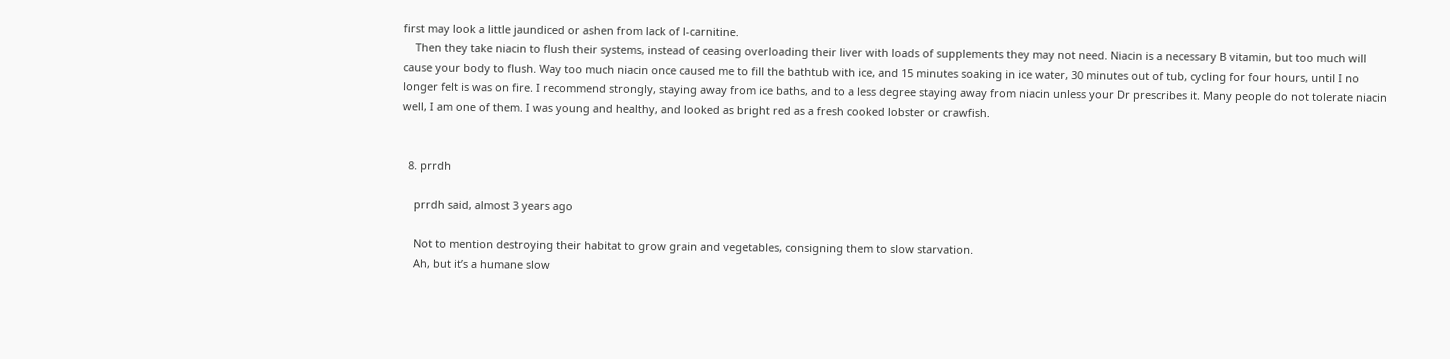first may look a little jaundiced or ashen from lack of l-carnitine.
    Then they take niacin to flush their systems, instead of ceasing overloading their liver with loads of supplements they may not need. Niacin is a necessary B vitamin, but too much will cause your body to flush. Way too much niacin once caused me to fill the bathtub with ice, and 15 minutes soaking in ice water, 30 minutes out of tub, cycling for four hours, until I no longer felt is was on fire. I recommend strongly, staying away from ice baths, and to a less degree staying away from niacin unless your Dr prescribes it. Many people do not tolerate niacin well, I am one of them. I was young and healthy, and looked as bright red as a fresh cooked lobster or crawfish.


  8. prrdh

    prrdh said, almost 3 years ago

    Not to mention destroying their habitat to grow grain and vegetables, consigning them to slow starvation.
    Ah, but it’s a humane slow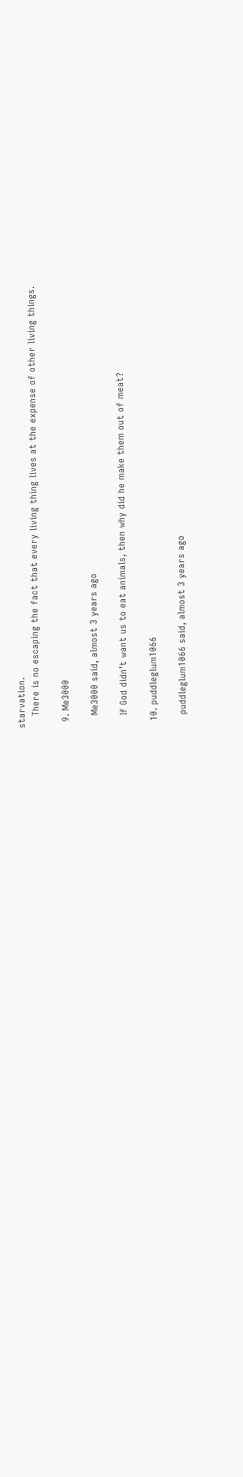starvation.
    There is no escaping the fact that every living thing lives at the expense of other living things.

  9. Me3000

    Me3000 said, almost 3 years ago

    If God didn’t want us to eat animals, then why did he make them out of meat?

  10. puddleglum1066

    puddleglum1066 said, almost 3 years ago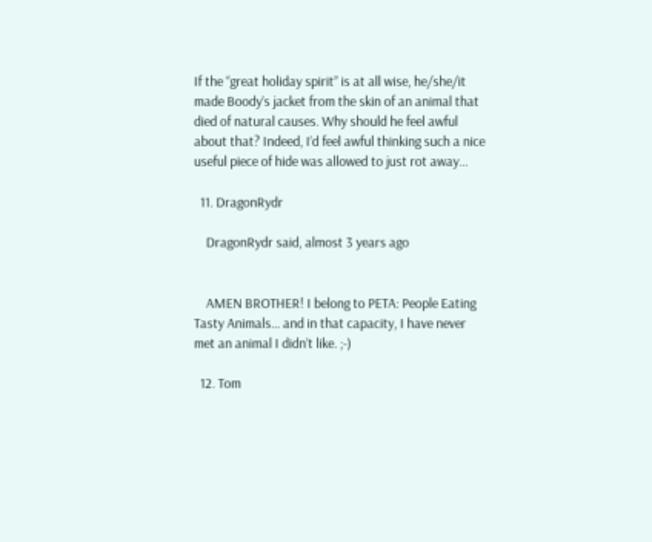If the “great holiday spirit” is at all wise, he/she/it made Boody’s jacket from the skin of an animal that died of natural causes. Why should he feel awful about that? Indeed, I’d feel awful thinking such a nice useful piece of hide was allowed to just rot away…

  11. DragonRydr

    DragonRydr said, almost 3 years ago


    AMEN BROTHER! I belong to PETA: People Eating Tasty Animals… and in that capacity, I have never met an animal I didn’t like. ;-)

  12. Tom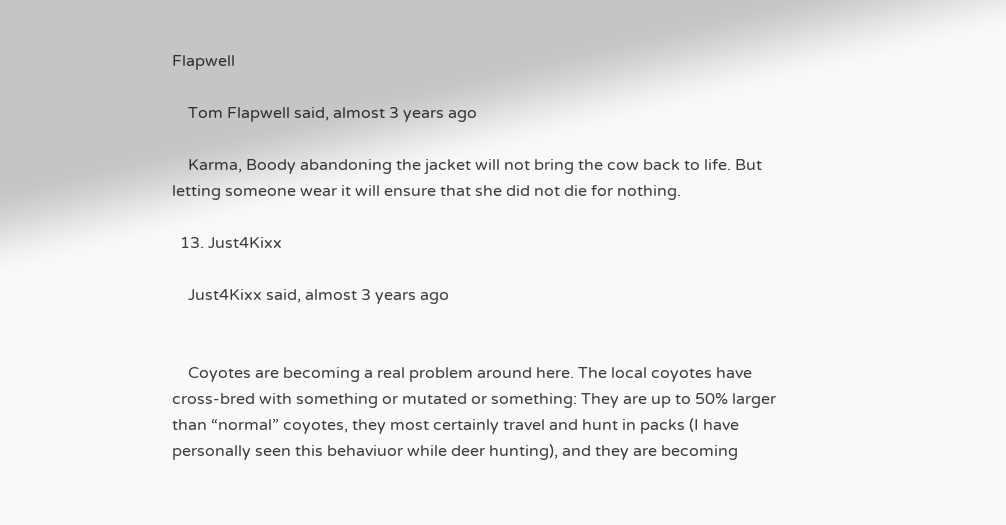Flapwell

    Tom Flapwell said, almost 3 years ago

    Karma, Boody abandoning the jacket will not bring the cow back to life. But letting someone wear it will ensure that she did not die for nothing.

  13. Just4Kixx

    Just4Kixx said, almost 3 years ago


    Coyotes are becoming a real problem around here. The local coyotes have cross-bred with something or mutated or something: They are up to 50% larger than “normal” coyotes, they most certainly travel and hunt in packs (I have personally seen this behaviuor while deer hunting), and they are becoming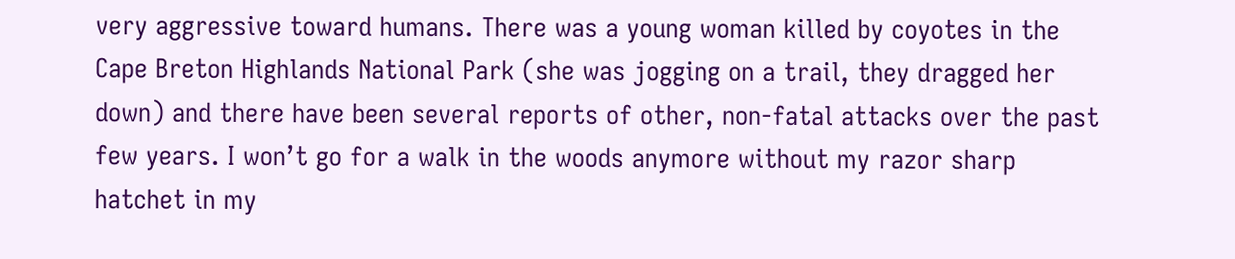very aggressive toward humans. There was a young woman killed by coyotes in the Cape Breton Highlands National Park (she was jogging on a trail, they dragged her down) and there have been several reports of other, non-fatal attacks over the past few years. I won’t go for a walk in the woods anymore without my razor sharp hatchet in my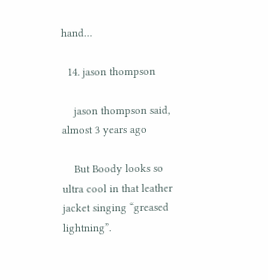hand…

  14. jason thompson

    jason thompson said, almost 3 years ago

    But Boody looks so ultra cool in that leather jacket singing “greased lightning”.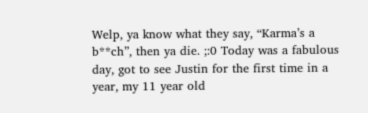Welp, ya know what they say, “Karma’s a b**ch”, then ya die. ;:0 Today was a fabulous day, got to see Justin for the first time in a year, my 11 year old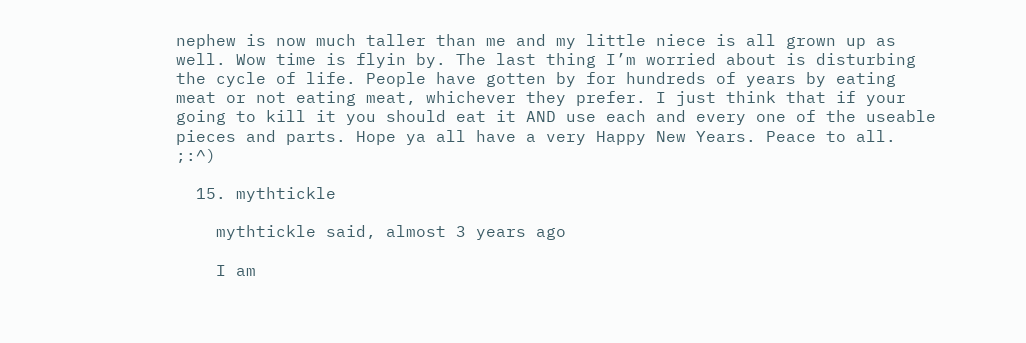nephew is now much taller than me and my little niece is all grown up as well. Wow time is flyin by. The last thing I’m worried about is disturbing the cycle of life. People have gotten by for hundreds of years by eating meat or not eating meat, whichever they prefer. I just think that if your going to kill it you should eat it AND use each and every one of the useable pieces and parts. Hope ya all have a very Happy New Years. Peace to all. ;:^)

  15. mythtickle

    mythtickle said, almost 3 years ago

    I am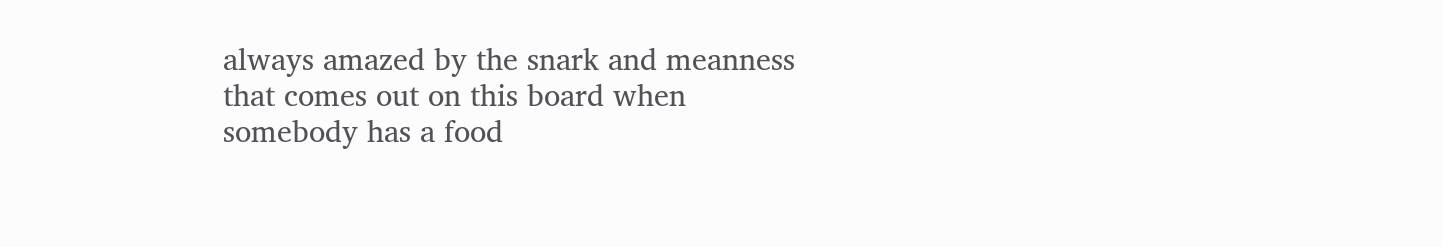always amazed by the snark and meanness that comes out on this board when somebody has a food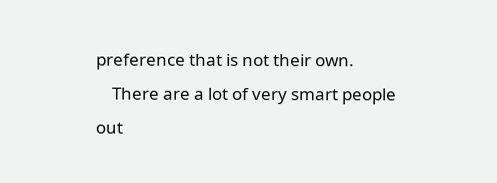preference that is not their own.
    There are a lot of very smart people out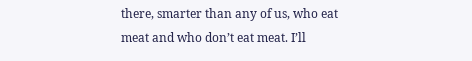there, smarter than any of us, who eat meat and who don’t eat meat. I’ll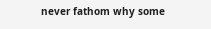never fathom why some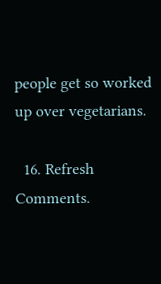people get so worked up over vegetarians.

  16. Refresh Comments.